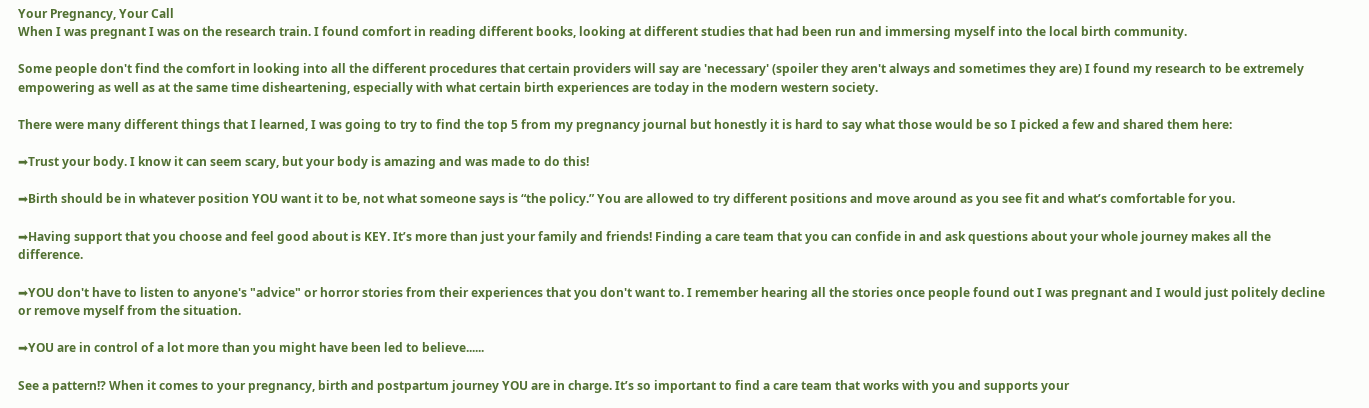Your Pregnancy, Your Call
When I was pregnant I was on the research train. I found comfort in reading different books, looking at different studies that had been run and immersing myself into the local birth community.

Some people don't find the comfort in looking into all the different procedures that certain providers will say are 'necessary' (spoiler they aren't always and sometimes they are) I found my research to be extremely empowering as well as at the same time disheartening, especially with what certain birth experiences are today in the modern western society.

There were many different things that I learned, I was going to try to find the top 5 from my pregnancy journal but honestly it is hard to say what those would be so I picked a few and shared them here:

➡Trust your body. I know it can seem scary, but your body is amazing and was made to do this!

➡Birth should be in whatever position YOU want it to be, not what someone says is “the policy.” You are allowed to try different positions and move around as you see fit and what’s comfortable for you.

➡Having support that you choose and feel good about is KEY. It’s more than just your family and friends! Finding a care team that you can confide in and ask questions about your whole journey makes all the difference.

➡YOU don't have to listen to anyone's "advice" or horror stories from their experiences that you don't want to. I remember hearing all the stories once people found out I was pregnant and I would just politely decline or remove myself from the situation.

➡YOU are in control of a lot more than you might have been led to believe......

See a pattern!? When it comes to your pregnancy, birth and postpartum journey YOU are in charge. It’s so important to find a care team that works with you and supports your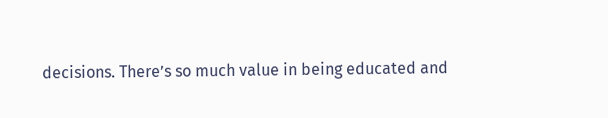decisions. There’s so much value in being educated and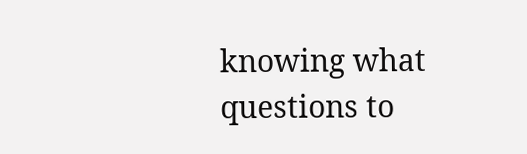knowing what questions to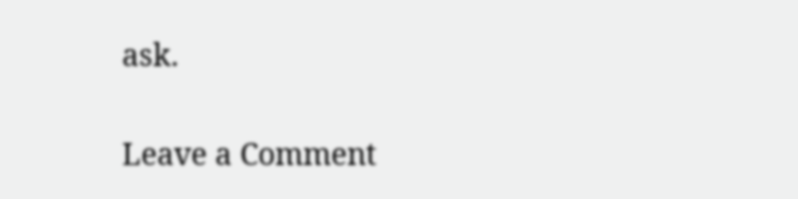ask.


Leave a Comment